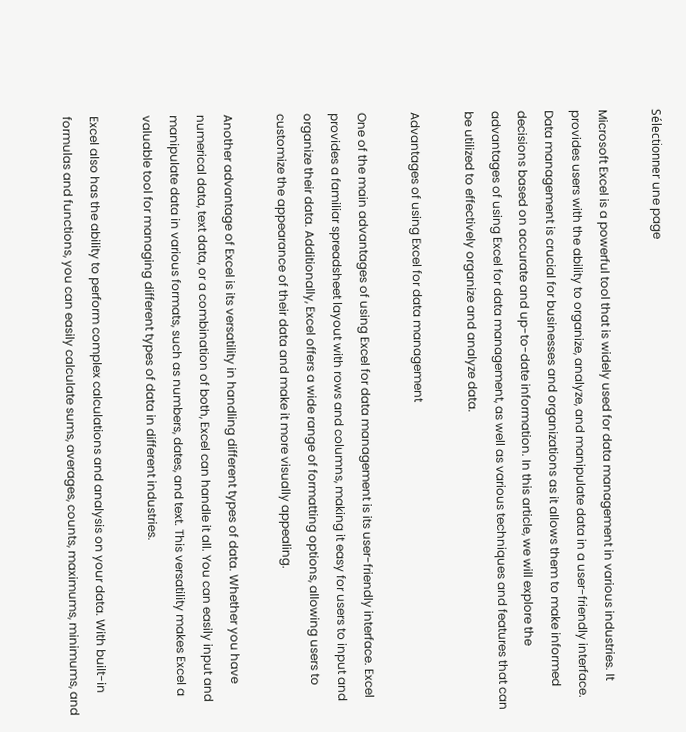Sélectionner une page

Microsoft Excel is a powerful tool that is widely used for data management in various industries. It provides users with the ability to organize, analyze, and manipulate data in a user-friendly interface. Data management is crucial for businesses and organizations as it allows them to make informed decisions based on accurate and up-to-date information. In this article, we will explore the advantages of using Excel for data management, as well as various techniques and features that can be utilized to effectively organize and analyze data.

Advantages of using Excel for data management

One of the main advantages of using Excel for data management is its user-friendly interface. Excel provides a familiar spreadsheet layout with rows and columns, making it easy for users to input and organize their data. Additionally, Excel offers a wide range of formatting options, allowing users to customize the appearance of their data and make it more visually appealing.

Another advantage of Excel is its versatility in handling different types of data. Whether you have numerical data, text data, or a combination of both, Excel can handle it all. You can easily input and manipulate data in various formats, such as numbers, dates, and text. This versatility makes Excel a valuable tool for managing different types of data in different industries.

Excel also has the ability to perform complex calculations and analysis on your data. With built-in formulas and functions, you can easily calculate sums, averages, counts, maximums, minimums, and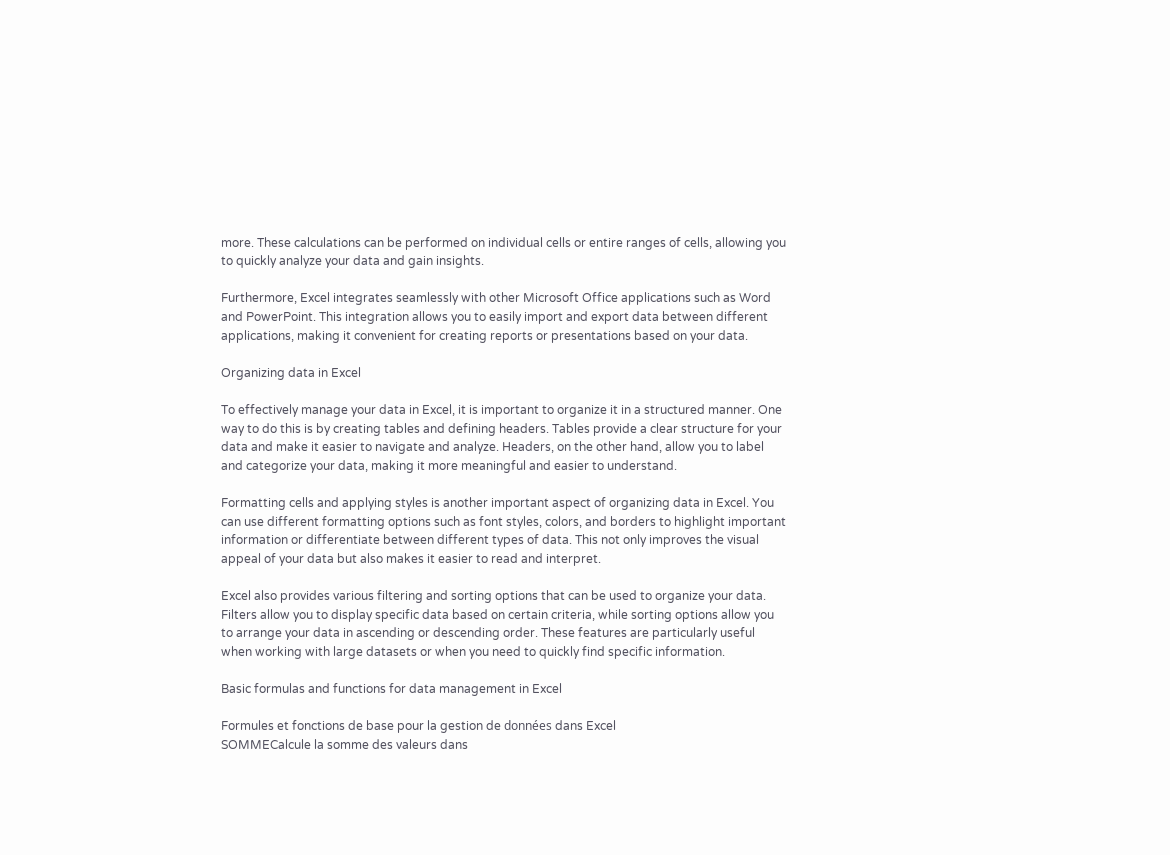more. These calculations can be performed on individual cells or entire ranges of cells, allowing you to quickly analyze your data and gain insights.

Furthermore, Excel integrates seamlessly with other Microsoft Office applications such as Word and PowerPoint. This integration allows you to easily import and export data between different applications, making it convenient for creating reports or presentations based on your data.

Organizing data in Excel

To effectively manage your data in Excel, it is important to organize it in a structured manner. One way to do this is by creating tables and defining headers. Tables provide a clear structure for your data and make it easier to navigate and analyze. Headers, on the other hand, allow you to label and categorize your data, making it more meaningful and easier to understand.

Formatting cells and applying styles is another important aspect of organizing data in Excel. You can use different formatting options such as font styles, colors, and borders to highlight important information or differentiate between different types of data. This not only improves the visual appeal of your data but also makes it easier to read and interpret.

Excel also provides various filtering and sorting options that can be used to organize your data. Filters allow you to display specific data based on certain criteria, while sorting options allow you to arrange your data in ascending or descending order. These features are particularly useful when working with large datasets or when you need to quickly find specific information.

Basic formulas and functions for data management in Excel

Formules et fonctions de base pour la gestion de données dans Excel
SOMMECalcule la somme des valeurs dans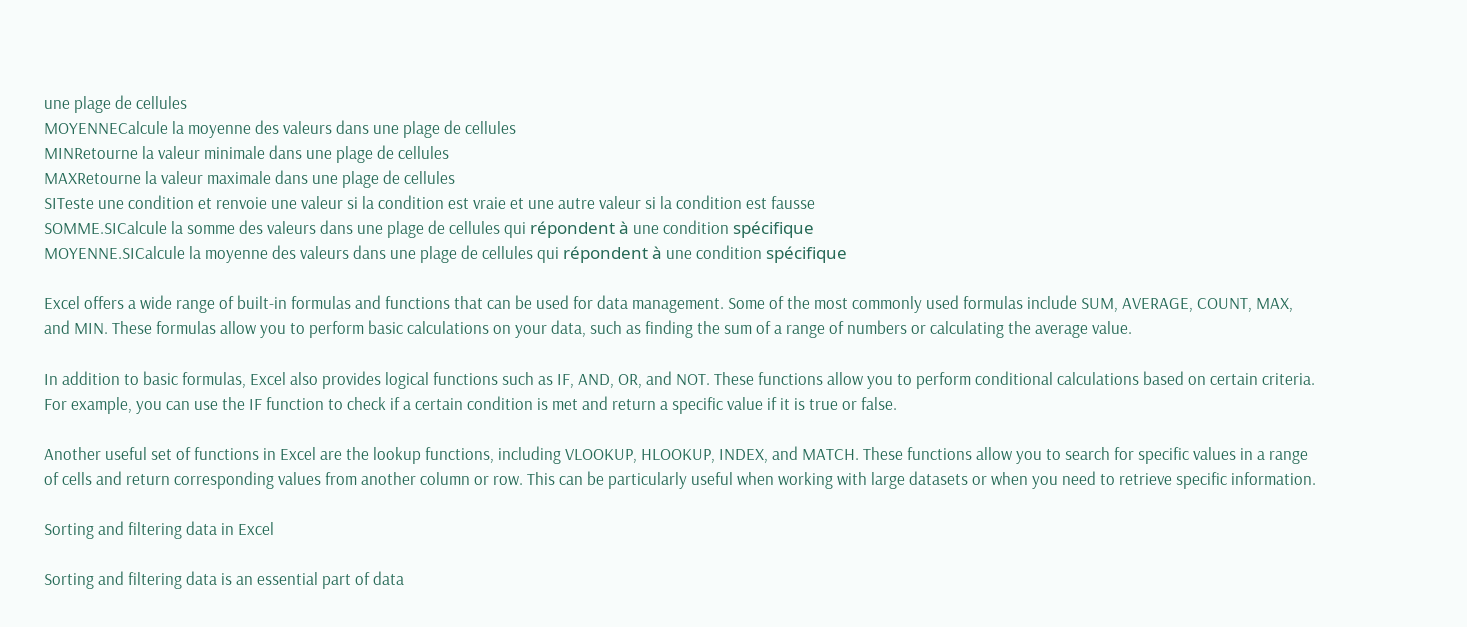une plage de cellules
MOYENNECalcule la moyenne des valeurs dans une plage de cellules
MINRetourne la valeur minimale dans une plage de cellules
MAXRetourne la valeur maximale dans une plage de cellules
SITeste une condition et renvoie une valeur si la condition est vraie et une autre valeur si la condition est fausse
SOMME.SICalcule la somme des valeurs dans une plage de cellules qui répondent à une condition spécifique
MOYENNE.SICalcule la moyenne des valeurs dans une plage de cellules qui répondent à une condition spécifique

Excel offers a wide range of built-in formulas and functions that can be used for data management. Some of the most commonly used formulas include SUM, AVERAGE, COUNT, MAX, and MIN. These formulas allow you to perform basic calculations on your data, such as finding the sum of a range of numbers or calculating the average value.

In addition to basic formulas, Excel also provides logical functions such as IF, AND, OR, and NOT. These functions allow you to perform conditional calculations based on certain criteria. For example, you can use the IF function to check if a certain condition is met and return a specific value if it is true or false.

Another useful set of functions in Excel are the lookup functions, including VLOOKUP, HLOOKUP, INDEX, and MATCH. These functions allow you to search for specific values in a range of cells and return corresponding values from another column or row. This can be particularly useful when working with large datasets or when you need to retrieve specific information.

Sorting and filtering data in Excel

Sorting and filtering data is an essential part of data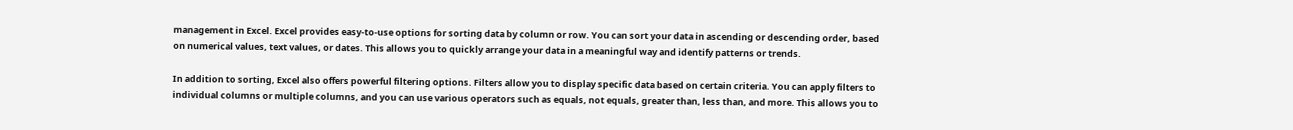management in Excel. Excel provides easy-to-use options for sorting data by column or row. You can sort your data in ascending or descending order, based on numerical values, text values, or dates. This allows you to quickly arrange your data in a meaningful way and identify patterns or trends.

In addition to sorting, Excel also offers powerful filtering options. Filters allow you to display specific data based on certain criteria. You can apply filters to individual columns or multiple columns, and you can use various operators such as equals, not equals, greater than, less than, and more. This allows you to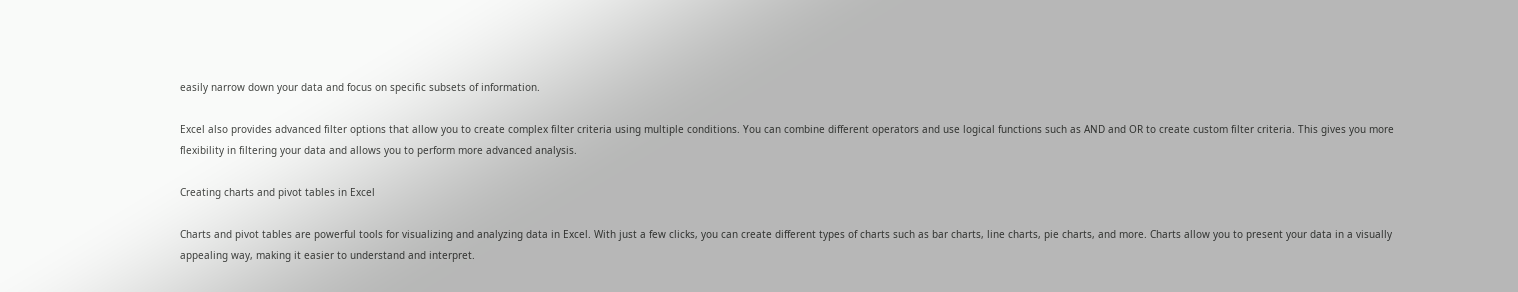easily narrow down your data and focus on specific subsets of information.

Excel also provides advanced filter options that allow you to create complex filter criteria using multiple conditions. You can combine different operators and use logical functions such as AND and OR to create custom filter criteria. This gives you more flexibility in filtering your data and allows you to perform more advanced analysis.

Creating charts and pivot tables in Excel

Charts and pivot tables are powerful tools for visualizing and analyzing data in Excel. With just a few clicks, you can create different types of charts such as bar charts, line charts, pie charts, and more. Charts allow you to present your data in a visually appealing way, making it easier to understand and interpret.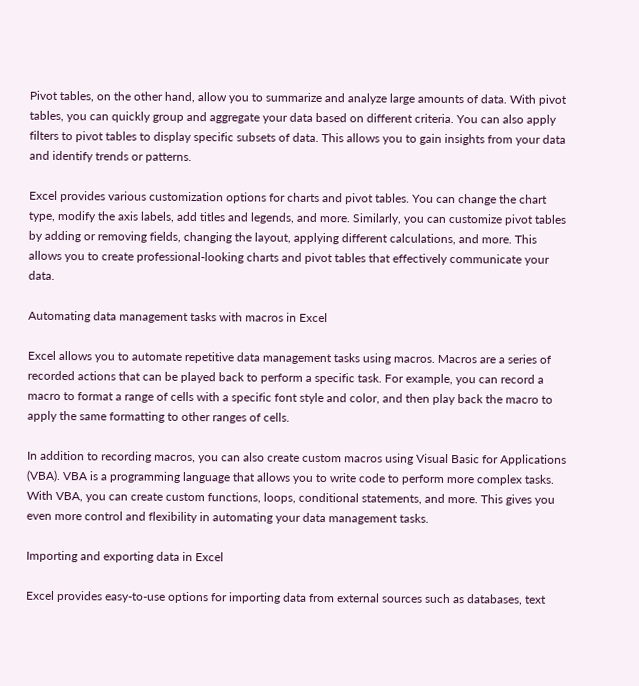Pivot tables, on the other hand, allow you to summarize and analyze large amounts of data. With pivot tables, you can quickly group and aggregate your data based on different criteria. You can also apply filters to pivot tables to display specific subsets of data. This allows you to gain insights from your data and identify trends or patterns.

Excel provides various customization options for charts and pivot tables. You can change the chart type, modify the axis labels, add titles and legends, and more. Similarly, you can customize pivot tables by adding or removing fields, changing the layout, applying different calculations, and more. This allows you to create professional-looking charts and pivot tables that effectively communicate your data.

Automating data management tasks with macros in Excel

Excel allows you to automate repetitive data management tasks using macros. Macros are a series of recorded actions that can be played back to perform a specific task. For example, you can record a macro to format a range of cells with a specific font style and color, and then play back the macro to apply the same formatting to other ranges of cells.

In addition to recording macros, you can also create custom macros using Visual Basic for Applications (VBA). VBA is a programming language that allows you to write code to perform more complex tasks. With VBA, you can create custom functions, loops, conditional statements, and more. This gives you even more control and flexibility in automating your data management tasks.

Importing and exporting data in Excel

Excel provides easy-to-use options for importing data from external sources such as databases, text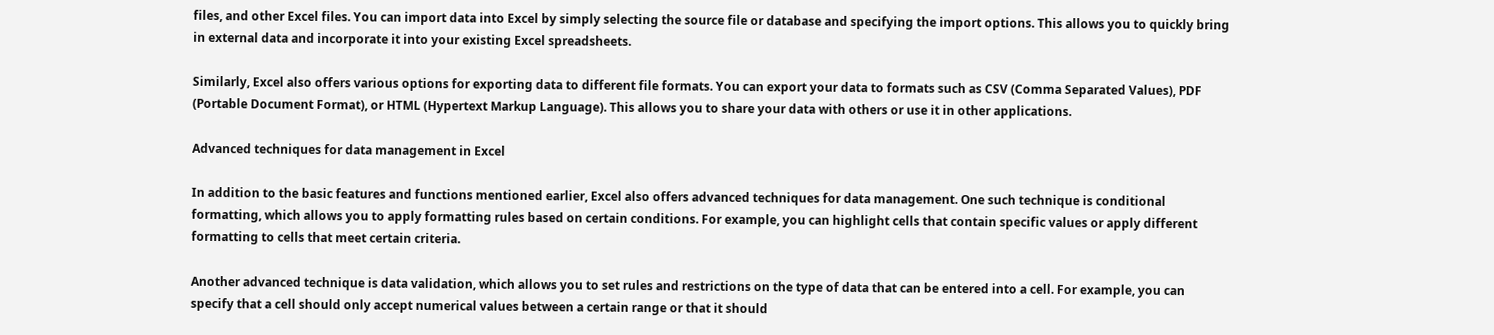files, and other Excel files. You can import data into Excel by simply selecting the source file or database and specifying the import options. This allows you to quickly bring in external data and incorporate it into your existing Excel spreadsheets.

Similarly, Excel also offers various options for exporting data to different file formats. You can export your data to formats such as CSV (Comma Separated Values), PDF (Portable Document Format), or HTML (Hypertext Markup Language). This allows you to share your data with others or use it in other applications.

Advanced techniques for data management in Excel

In addition to the basic features and functions mentioned earlier, Excel also offers advanced techniques for data management. One such technique is conditional formatting, which allows you to apply formatting rules based on certain conditions. For example, you can highlight cells that contain specific values or apply different formatting to cells that meet certain criteria.

Another advanced technique is data validation, which allows you to set rules and restrictions on the type of data that can be entered into a cell. For example, you can specify that a cell should only accept numerical values between a certain range or that it should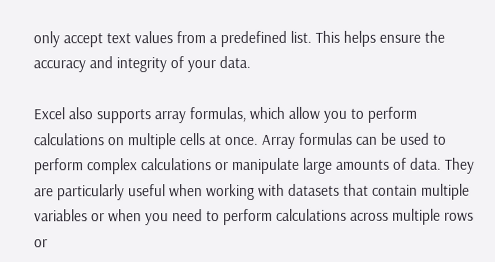only accept text values from a predefined list. This helps ensure the accuracy and integrity of your data.

Excel also supports array formulas, which allow you to perform calculations on multiple cells at once. Array formulas can be used to perform complex calculations or manipulate large amounts of data. They are particularly useful when working with datasets that contain multiple variables or when you need to perform calculations across multiple rows or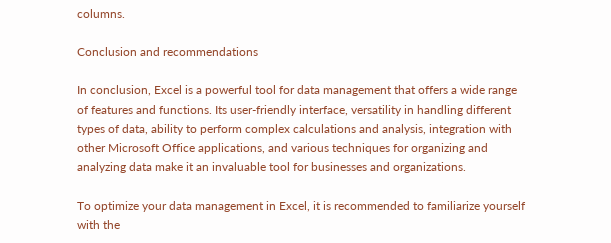columns.

Conclusion and recommendations

In conclusion, Excel is a powerful tool for data management that offers a wide range of features and functions. Its user-friendly interface, versatility in handling different types of data, ability to perform complex calculations and analysis, integration with other Microsoft Office applications, and various techniques for organizing and analyzing data make it an invaluable tool for businesses and organizations.

To optimize your data management in Excel, it is recommended to familiarize yourself with the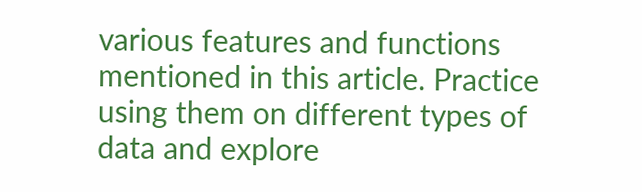various features and functions mentioned in this article. Practice using them on different types of data and explore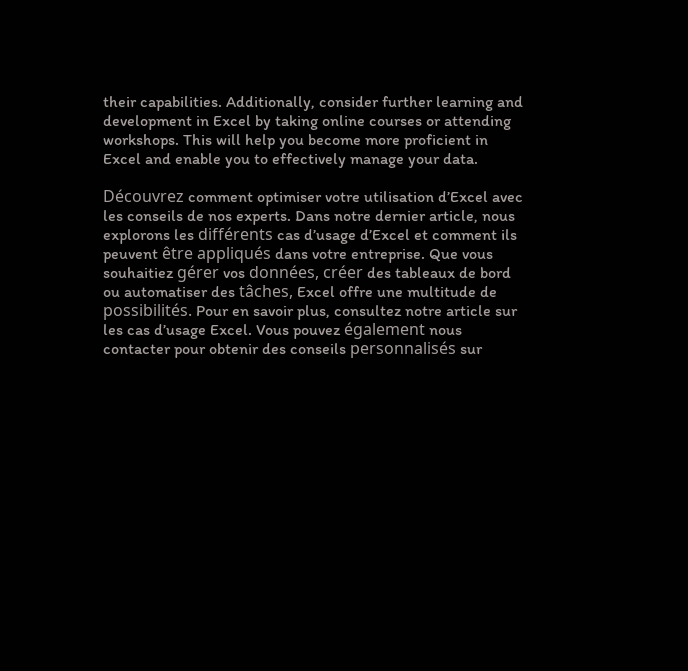their capabilities. Additionally, consider further learning and development in Excel by taking online courses or attending workshops. This will help you become more proficient in Excel and enable you to effectively manage your data.

Découvrez comment optimiser votre utilisation d’Excel avec les conseils de nos experts. Dans notre dernier article, nous explorons les différents cas d’usage d’Excel et comment ils peuvent être appliqués dans votre entreprise. Que vous souhaitiez gérer vos données, créer des tableaux de bord ou automatiser des tâches, Excel offre une multitude de possibilités. Pour en savoir plus, consultez notre article sur les cas d’usage Excel. Vous pouvez également nous contacter pour obtenir des conseils personnalisés sur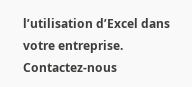l’utilisation d’Excel dans votre entreprise. Contactez-nous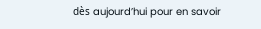dès aujourd’hui pour en savoir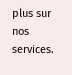plus sur nos services.